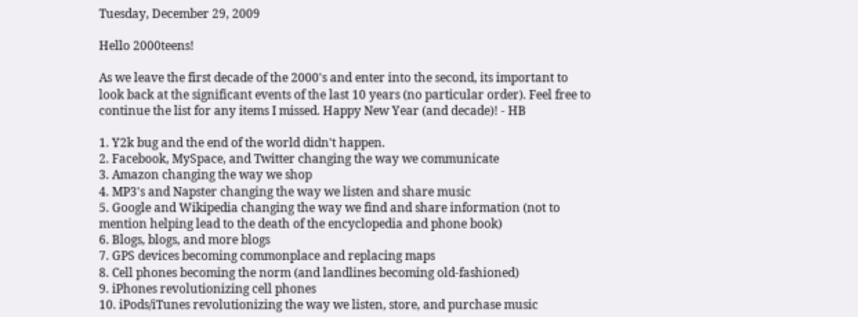Tuesday, December 29, 2009

Hello 2000teens!

As we leave the first decade of the 2000's and enter into the second, its important to look back at the significant events of the last 10 years (no particular order). Feel free to continue the list for any items I missed. Happy New Year (and decade)! - HB

1. Y2k bug and the end of the world didn't happen.
2. Facebook, MySpace, and Twitter changing the way we communicate
3. Amazon changing the way we shop
4. MP3's and Napster changing the way we listen and share music
5. Google and Wikipedia changing the way we find and share information (not to mention helping lead to the death of the encyclopedia and phone book)
6. Blogs, blogs, and more blogs
7. GPS devices becoming commonplace and replacing maps
8. Cell phones becoming the norm (and landlines becoming old-fashioned)
9. iPhones revolutionizing cell phones
10. iPods/iTunes revolutionizing the way we listen, store, and purchase music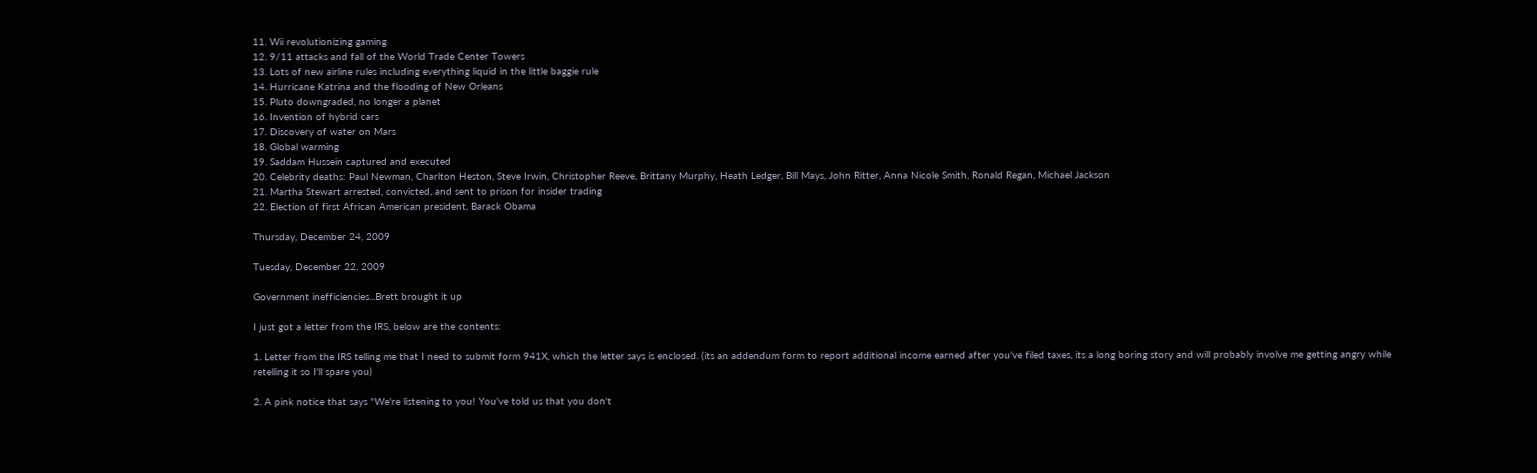11. Wii revolutionizing gaming
12. 9/11 attacks and fall of the World Trade Center Towers
13. Lots of new airline rules including everything liquid in the little baggie rule
14. Hurricane Katrina and the flooding of New Orleans
15. Pluto downgraded, no longer a planet
16. Invention of hybrid cars
17. Discovery of water on Mars
18. Global warming
19. Saddam Hussein captured and executed
20. Celebrity deaths: Paul Newman, Charlton Heston, Steve Irwin, Christopher Reeve, Brittany Murphy, Heath Ledger, Bill Mays, John Ritter, Anna Nicole Smith, Ronald Regan, Michael Jackson
21. Martha Stewart arrested, convicted, and sent to prison for insider trading
22. Election of first African American president, Barack Obama

Thursday, December 24, 2009

Tuesday, December 22, 2009

Government inefficiencies...Brett brought it up

I just got a letter from the IRS, below are the contents:

1. Letter from the IRS telling me that I need to submit form 941X, which the letter says is enclosed. (its an addendum form to report additional income earned after you've filed taxes, its a long boring story and will probably involve me getting angry while retelling it so I'll spare you)

2. A pink notice that says "We're listening to you! You've told us that you don't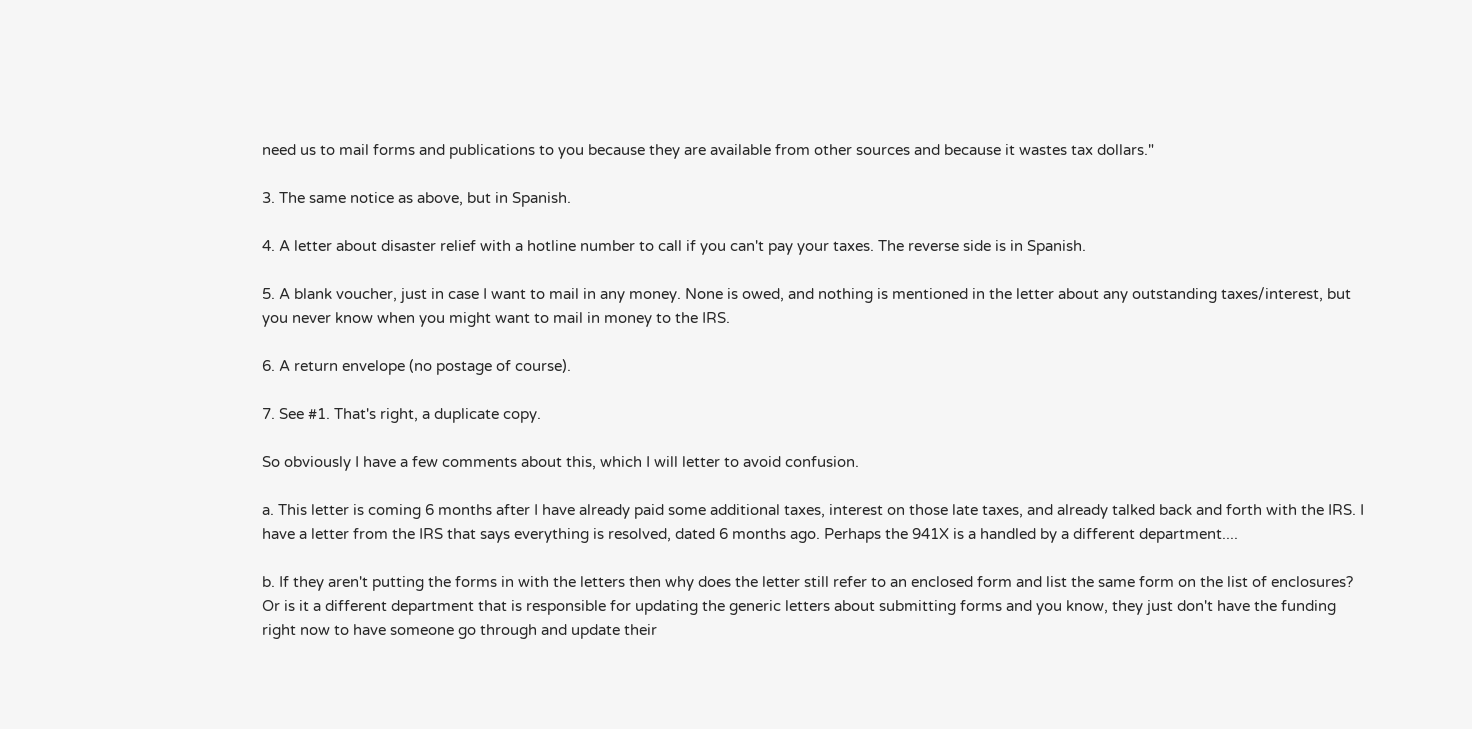need us to mail forms and publications to you because they are available from other sources and because it wastes tax dollars."

3. The same notice as above, but in Spanish.

4. A letter about disaster relief with a hotline number to call if you can't pay your taxes. The reverse side is in Spanish.

5. A blank voucher, just in case I want to mail in any money. None is owed, and nothing is mentioned in the letter about any outstanding taxes/interest, but you never know when you might want to mail in money to the IRS.

6. A return envelope (no postage of course).

7. See #1. That's right, a duplicate copy.

So obviously I have a few comments about this, which I will letter to avoid confusion.

a. This letter is coming 6 months after I have already paid some additional taxes, interest on those late taxes, and already talked back and forth with the IRS. I have a letter from the IRS that says everything is resolved, dated 6 months ago. Perhaps the 941X is a handled by a different department....

b. If they aren't putting the forms in with the letters then why does the letter still refer to an enclosed form and list the same form on the list of enclosures? Or is it a different department that is responsible for updating the generic letters about submitting forms and you know, they just don't have the funding right now to have someone go through and update their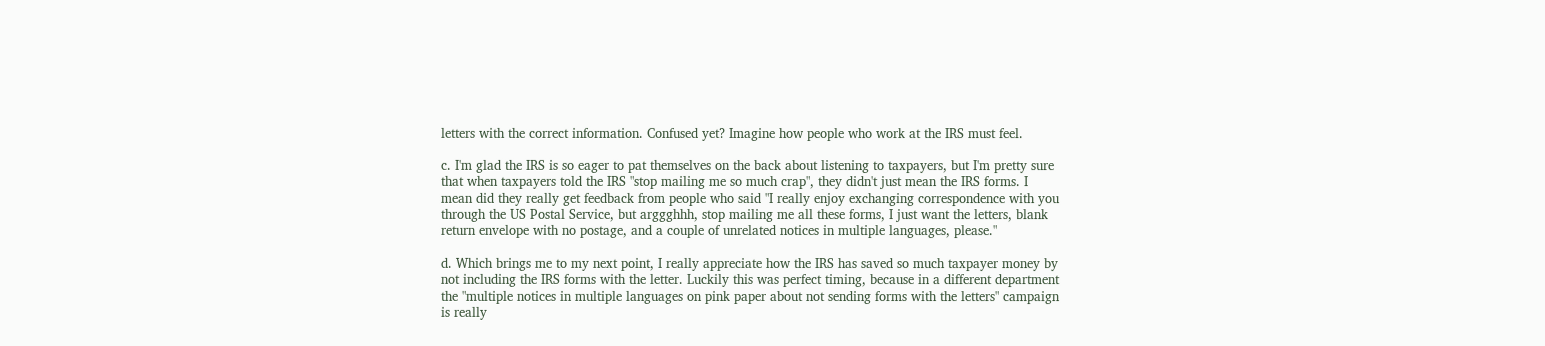letters with the correct information. Confused yet? Imagine how people who work at the IRS must feel.

c. I'm glad the IRS is so eager to pat themselves on the back about listening to taxpayers, but I'm pretty sure that when taxpayers told the IRS "stop mailing me so much crap", they didn't just mean the IRS forms. I mean did they really get feedback from people who said "I really enjoy exchanging correspondence with you through the US Postal Service, but arggghhh, stop mailing me all these forms, I just want the letters, blank return envelope with no postage, and a couple of unrelated notices in multiple languages, please."

d. Which brings me to my next point, I really appreciate how the IRS has saved so much taxpayer money by not including the IRS forms with the letter. Luckily this was perfect timing, because in a different department the "multiple notices in multiple languages on pink paper about not sending forms with the letters" campaign is really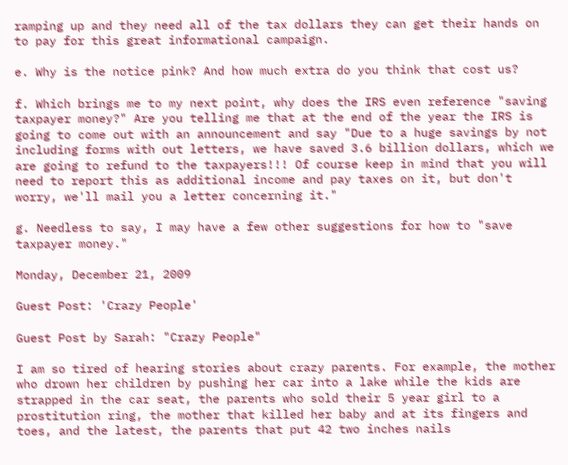ramping up and they need all of the tax dollars they can get their hands on to pay for this great informational campaign.

e. Why is the notice pink? And how much extra do you think that cost us?

f. Which brings me to my next point, why does the IRS even reference "saving taxpayer money?" Are you telling me that at the end of the year the IRS is going to come out with an announcement and say "Due to a huge savings by not including forms with out letters, we have saved 3.6 billion dollars, which we are going to refund to the taxpayers!!! Of course keep in mind that you will need to report this as additional income and pay taxes on it, but don't worry, we'll mail you a letter concerning it."

g. Needless to say, I may have a few other suggestions for how to "save taxpayer money."

Monday, December 21, 2009

Guest Post: 'Crazy People'

Guest Post by Sarah: "Crazy People"

I am so tired of hearing stories about crazy parents. For example, the mother who drown her children by pushing her car into a lake while the kids are strapped in the car seat, the parents who sold their 5 year girl to a prostitution ring, the mother that killed her baby and at its fingers and toes, and the latest, the parents that put 42 two inches nails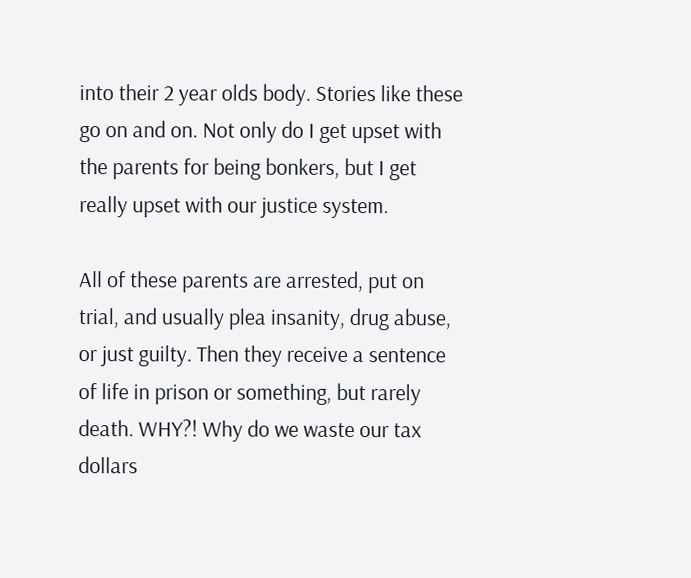into their 2 year olds body. Stories like these go on and on. Not only do I get upset with the parents for being bonkers, but I get really upset with our justice system.

All of these parents are arrested, put on trial, and usually plea insanity, drug abuse, or just guilty. Then they receive a sentence of life in prison or something, but rarely death. WHY?! Why do we waste our tax dollars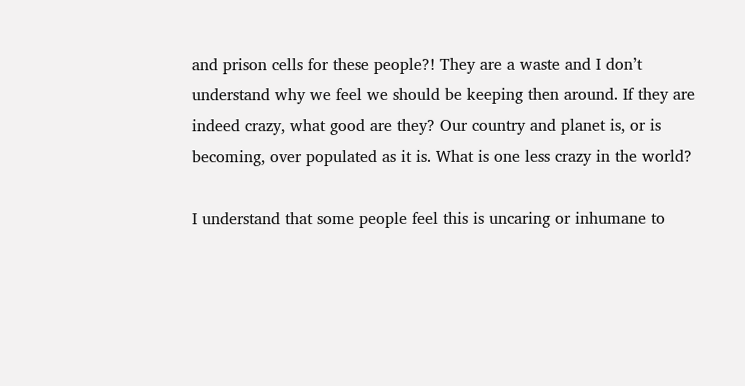and prison cells for these people?! They are a waste and I don’t understand why we feel we should be keeping then around. If they are indeed crazy, what good are they? Our country and planet is, or is becoming, over populated as it is. What is one less crazy in the world?

I understand that some people feel this is uncaring or inhumane to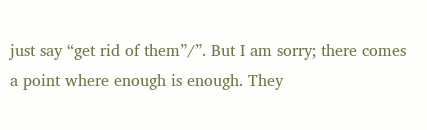just say “get rid of them”/”. But I am sorry; there comes a point where enough is enough. They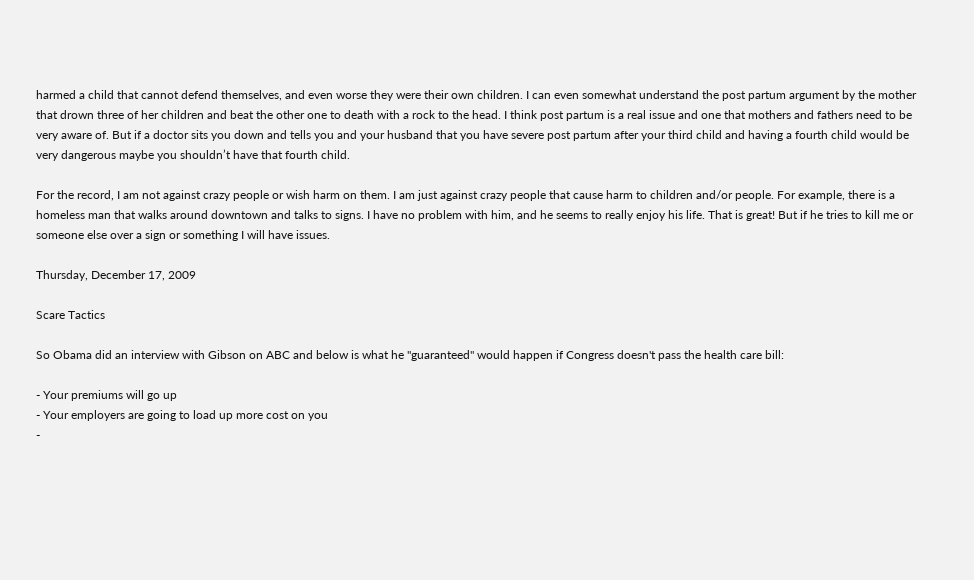harmed a child that cannot defend themselves, and even worse they were their own children. I can even somewhat understand the post partum argument by the mother that drown three of her children and beat the other one to death with a rock to the head. I think post partum is a real issue and one that mothers and fathers need to be very aware of. But if a doctor sits you down and tells you and your husband that you have severe post partum after your third child and having a fourth child would be very dangerous maybe you shouldn’t have that fourth child.

For the record, I am not against crazy people or wish harm on them. I am just against crazy people that cause harm to children and/or people. For example, there is a homeless man that walks around downtown and talks to signs. I have no problem with him, and he seems to really enjoy his life. That is great! But if he tries to kill me or someone else over a sign or something I will have issues.

Thursday, December 17, 2009

Scare Tactics

So Obama did an interview with Gibson on ABC and below is what he "guaranteed" would happen if Congress doesn't pass the health care bill:

- Your premiums will go up
- Your employers are going to load up more cost on you
-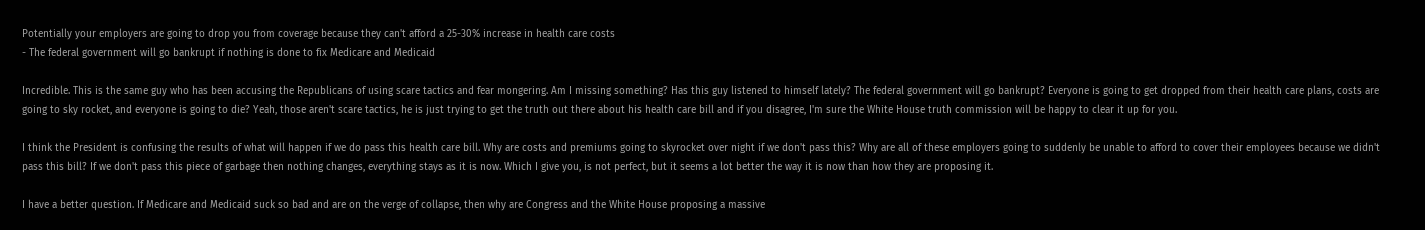Potentially your employers are going to drop you from coverage because they can't afford a 25-30% increase in health care costs
- The federal government will go bankrupt if nothing is done to fix Medicare and Medicaid

Incredible. This is the same guy who has been accusing the Republicans of using scare tactics and fear mongering. Am I missing something? Has this guy listened to himself lately? The federal government will go bankrupt? Everyone is going to get dropped from their health care plans, costs are going to sky rocket, and everyone is going to die? Yeah, those aren't scare tactics, he is just trying to get the truth out there about his health care bill and if you disagree, I'm sure the White House truth commission will be happy to clear it up for you.

I think the President is confusing the results of what will happen if we do pass this health care bill. Why are costs and premiums going to skyrocket over night if we don't pass this? Why are all of these employers going to suddenly be unable to afford to cover their employees because we didn't pass this bill? If we don't pass this piece of garbage then nothing changes, everything stays as it is now. Which I give you, is not perfect, but it seems a lot better the way it is now than how they are proposing it.

I have a better question. If Medicare and Medicaid suck so bad and are on the verge of collapse, then why are Congress and the White House proposing a massive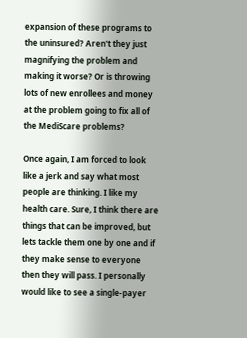expansion of these programs to the uninsured? Aren't they just magnifying the problem and making it worse? Or is throwing lots of new enrollees and money at the problem going to fix all of the MediScare problems?

Once again, I am forced to look like a jerk and say what most people are thinking. I like my health care. Sure, I think there are things that can be improved, but lets tackle them one by one and if they make sense to everyone then they will pass. I personally would like to see a single-payer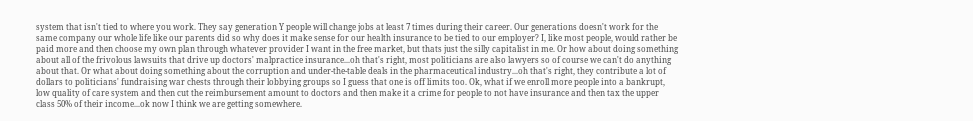system that isn't tied to where you work. They say generation Y people will change jobs at least 7 times during their career. Our generations doesn't work for the same company our whole life like our parents did so why does it make sense for our health insurance to be tied to our employer? I, like most people, would rather be paid more and then choose my own plan through whatever provider I want in the free market, but thats just the silly capitalist in me. Or how about doing something about all of the frivolous lawsuits that drive up doctors' malpractice insurance...oh that's right, most politicians are also lawyers so of course we can't do anything about that. Or what about doing something about the corruption and under-the-table deals in the pharmaceutical industry...oh that's right, they contribute a lot of dollars to politicians' fundraising war chests through their lobbying groups so I guess that one is off limits too. Ok, what if we enroll more people into a bankrupt, low quality of care system and then cut the reimbursement amount to doctors and then make it a crime for people to not have insurance and then tax the upper class 50% of their income...ok now I think we are getting somewhere.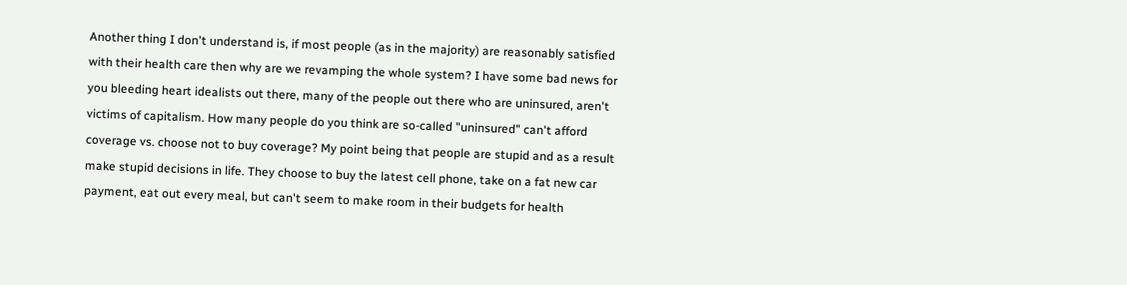Another thing I don't understand is, if most people (as in the majority) are reasonably satisfied with their health care then why are we revamping the whole system? I have some bad news for you bleeding heart idealists out there, many of the people out there who are uninsured, aren't victims of capitalism. How many people do you think are so-called "uninsured" can't afford coverage vs. choose not to buy coverage? My point being that people are stupid and as a result make stupid decisions in life. They choose to buy the latest cell phone, take on a fat new car payment, eat out every meal, but can't seem to make room in their budgets for health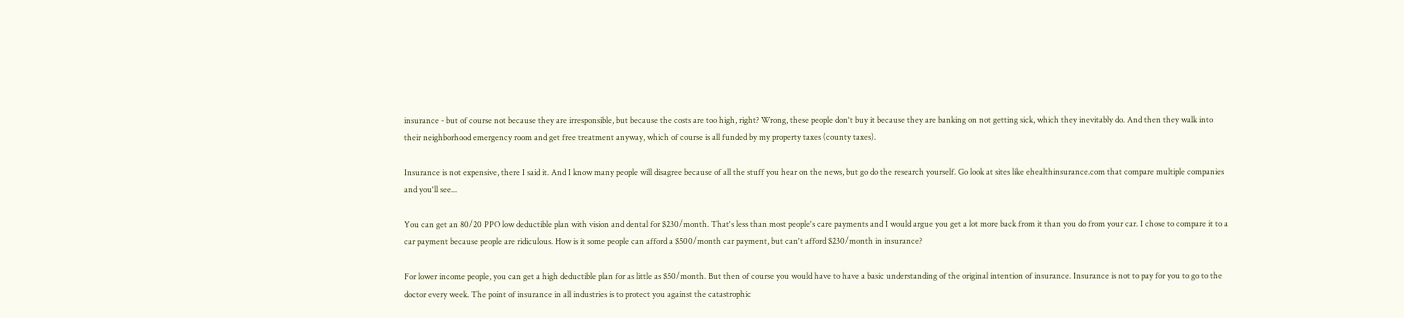insurance - but of course not because they are irresponsible, but because the costs are too high, right? Wrong, these people don't buy it because they are banking on not getting sick, which they inevitably do. And then they walk into their neighborhood emergency room and get free treatment anyway, which of course is all funded by my property taxes (county taxes).

Insurance is not expensive, there I said it. And I know many people will disagree because of all the stuff you hear on the news, but go do the research yourself. Go look at sites like ehealthinsurance.com that compare multiple companies and you'll see...

You can get an 80/20 PPO low deductible plan with vision and dental for $230/month. That's less than most people's care payments and I would argue you get a lot more back from it than you do from your car. I chose to compare it to a car payment because people are ridiculous. How is it some people can afford a $500/month car payment, but can't afford $230/month in insurance?

For lower income people, you can get a high deductible plan for as little as $50/month. But then of course you would have to have a basic understanding of the original intention of insurance. Insurance is not to pay for you to go to the doctor every week. The point of insurance in all industries is to protect you against the catastrophic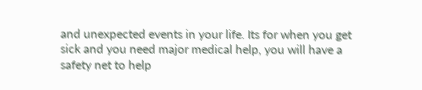and unexpected events in your life. Its for when you get sick and you need major medical help, you will have a safety net to help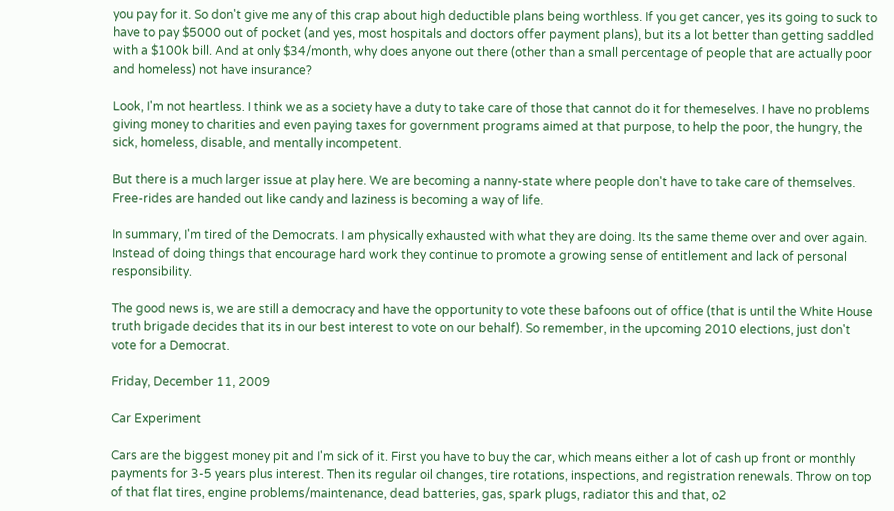you pay for it. So don't give me any of this crap about high deductible plans being worthless. If you get cancer, yes its going to suck to have to pay $5000 out of pocket (and yes, most hospitals and doctors offer payment plans), but its a lot better than getting saddled with a $100k bill. And at only $34/month, why does anyone out there (other than a small percentage of people that are actually poor and homeless) not have insurance?

Look, I'm not heartless. I think we as a society have a duty to take care of those that cannot do it for themeselves. I have no problems giving money to charities and even paying taxes for government programs aimed at that purpose, to help the poor, the hungry, the sick, homeless, disable, and mentally incompetent.

But there is a much larger issue at play here. We are becoming a nanny-state where people don't have to take care of themselves. Free-rides are handed out like candy and laziness is becoming a way of life.

In summary, I'm tired of the Democrats. I am physically exhausted with what they are doing. Its the same theme over and over again. Instead of doing things that encourage hard work they continue to promote a growing sense of entitlement and lack of personal responsibility.

The good news is, we are still a democracy and have the opportunity to vote these bafoons out of office (that is until the White House truth brigade decides that its in our best interest to vote on our behalf). So remember, in the upcoming 2010 elections, just don't vote for a Democrat.

Friday, December 11, 2009

Car Experiment

Cars are the biggest money pit and I'm sick of it. First you have to buy the car, which means either a lot of cash up front or monthly payments for 3-5 years plus interest. Then its regular oil changes, tire rotations, inspections, and registration renewals. Throw on top of that flat tires, engine problems/maintenance, dead batteries, gas, spark plugs, radiator this and that, o2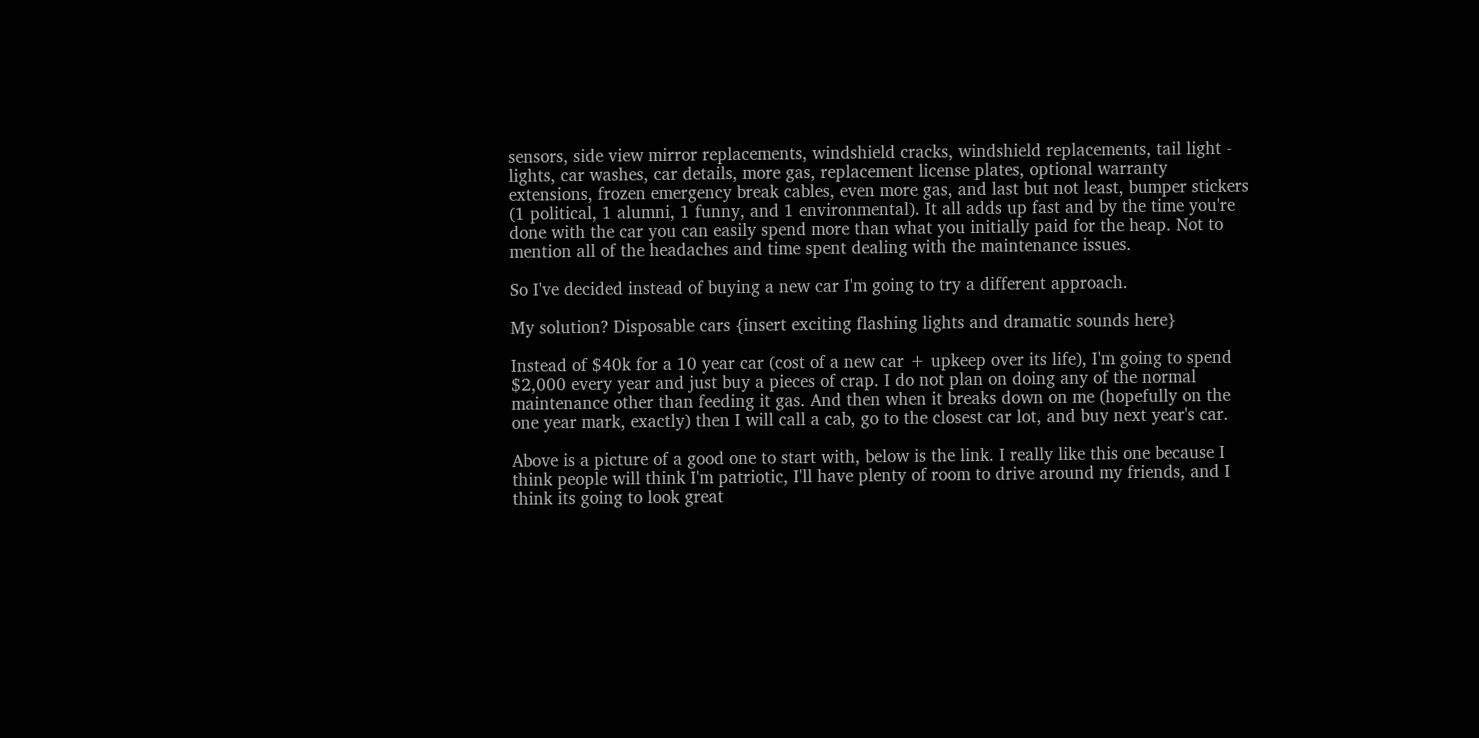sensors, side view mirror replacements, windshield cracks, windshield replacements, tail light - lights, car washes, car details, more gas, replacement license plates, optional warranty extensions, frozen emergency break cables, even more gas, and last but not least, bumper stickers (1 political, 1 alumni, 1 funny, and 1 environmental). It all adds up fast and by the time you're done with the car you can easily spend more than what you initially paid for the heap. Not to mention all of the headaches and time spent dealing with the maintenance issues.

So I've decided instead of buying a new car I'm going to try a different approach.

My solution? Disposable cars {insert exciting flashing lights and dramatic sounds here}

Instead of $40k for a 10 year car (cost of a new car + upkeep over its life), I'm going to spend $2,000 every year and just buy a pieces of crap. I do not plan on doing any of the normal maintenance other than feeding it gas. And then when it breaks down on me (hopefully on the one year mark, exactly) then I will call a cab, go to the closest car lot, and buy next year's car.

Above is a picture of a good one to start with, below is the link. I really like this one because I think people will think I'm patriotic, I'll have plenty of room to drive around my friends, and I think its going to look great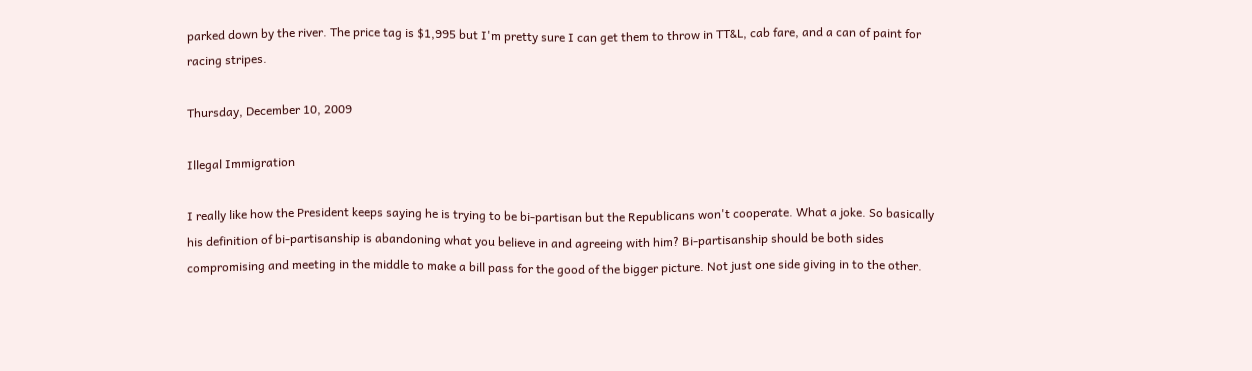parked down by the river. The price tag is $1,995 but I'm pretty sure I can get them to throw in TT&L, cab fare, and a can of paint for racing stripes.

Thursday, December 10, 2009

Illegal Immigration

I really like how the President keeps saying he is trying to be bi-partisan but the Republicans won't cooperate. What a joke. So basically his definition of bi-partisanship is abandoning what you believe in and agreeing with him? Bi-partisanship should be both sides compromising and meeting in the middle to make a bill pass for the good of the bigger picture. Not just one side giving in to the other.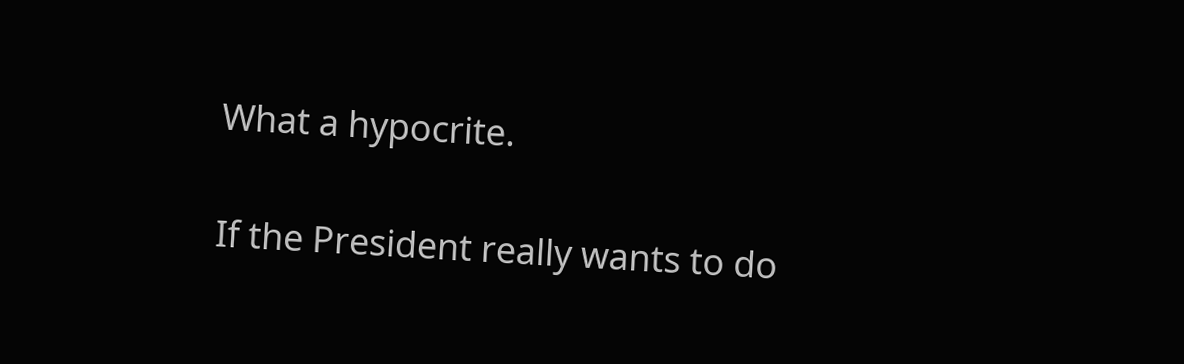What a hypocrite.

If the President really wants to do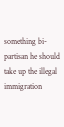something bi-partisan he should take up the illegal immigration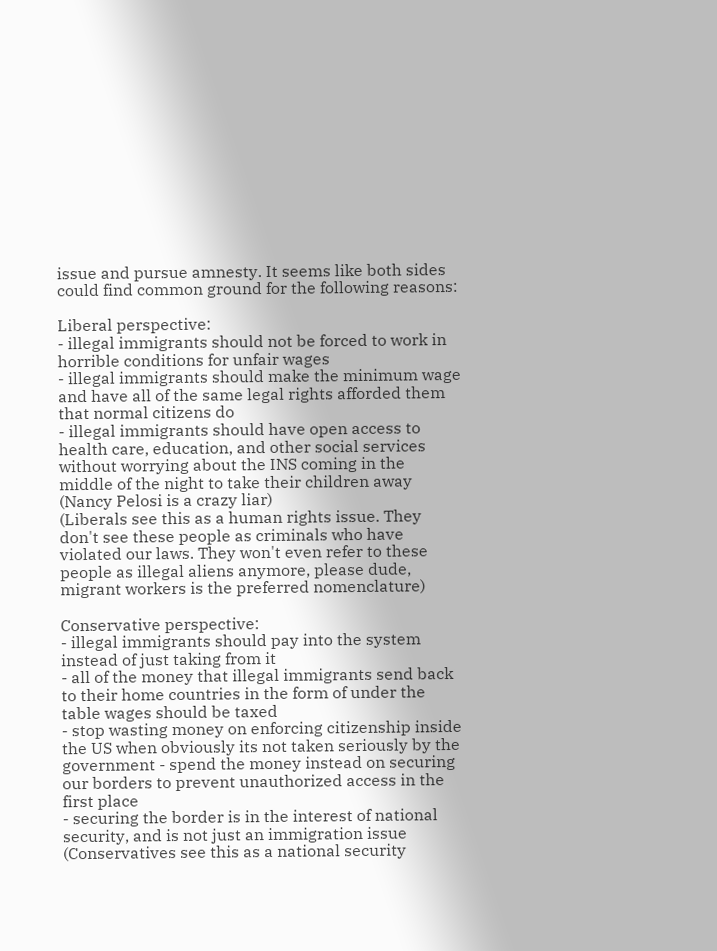issue and pursue amnesty. It seems like both sides could find common ground for the following reasons:

Liberal perspective:
- illegal immigrants should not be forced to work in horrible conditions for unfair wages
- illegal immigrants should make the minimum wage and have all of the same legal rights afforded them that normal citizens do
- illegal immigrants should have open access to health care, education, and other social services without worrying about the INS coming in the middle of the night to take their children away (Nancy Pelosi is a crazy liar)
(Liberals see this as a human rights issue. They don't see these people as criminals who have violated our laws. They won't even refer to these people as illegal aliens anymore, please dude, migrant workers is the preferred nomenclature)

Conservative perspective:
- illegal immigrants should pay into the system instead of just taking from it
- all of the money that illegal immigrants send back to their home countries in the form of under the table wages should be taxed
- stop wasting money on enforcing citizenship inside the US when obviously its not taken seriously by the government - spend the money instead on securing our borders to prevent unauthorized access in the first place
- securing the border is in the interest of national security, and is not just an immigration issue
(Conservatives see this as a national security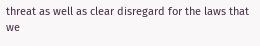threat as well as clear disregard for the laws that we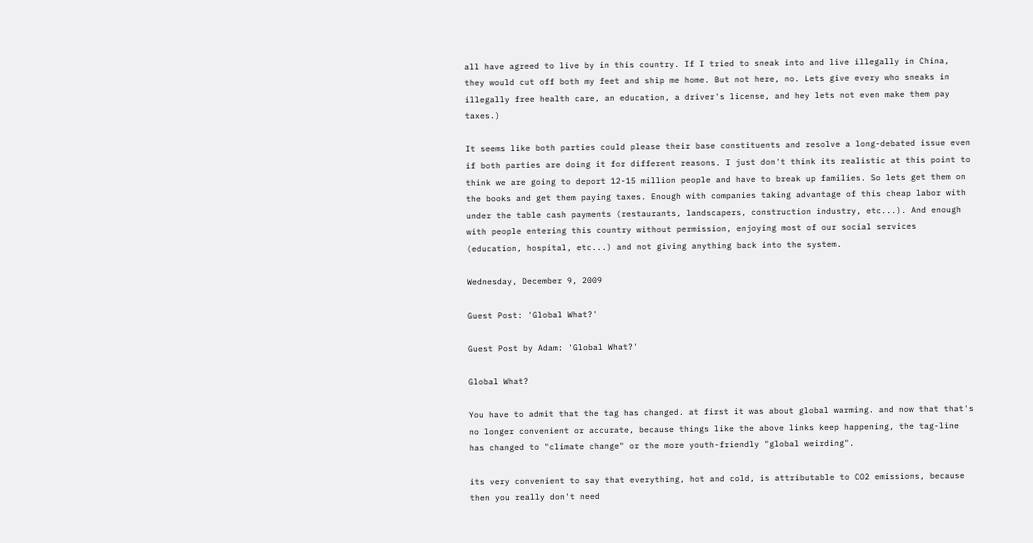all have agreed to live by in this country. If I tried to sneak into and live illegally in China, they would cut off both my feet and ship me home. But not here, no. Lets give every who sneaks in illegally free health care, an education, a driver's license, and hey lets not even make them pay taxes.)

It seems like both parties could please their base constituents and resolve a long-debated issue even if both parties are doing it for different reasons. I just don't think its realistic at this point to think we are going to deport 12-15 million people and have to break up families. So lets get them on the books and get them paying taxes. Enough with companies taking advantage of this cheap labor with under the table cash payments (restaurants, landscapers, construction industry, etc...). And enough with people entering this country without permission, enjoying most of our social services (education, hospital, etc...) and not giving anything back into the system.

Wednesday, December 9, 2009

Guest Post: 'Global What?'

Guest Post by Adam: 'Global What?'

Global What?

You have to admit that the tag has changed. at first it was about global warming. and now that that's no longer convenient or accurate, because things like the above links keep happening, the tag-line has changed to "climate change" or the more youth-friendly "global weirding".

its very convenient to say that everything, hot and cold, is attributable to CO2 emissions, because then you really don't need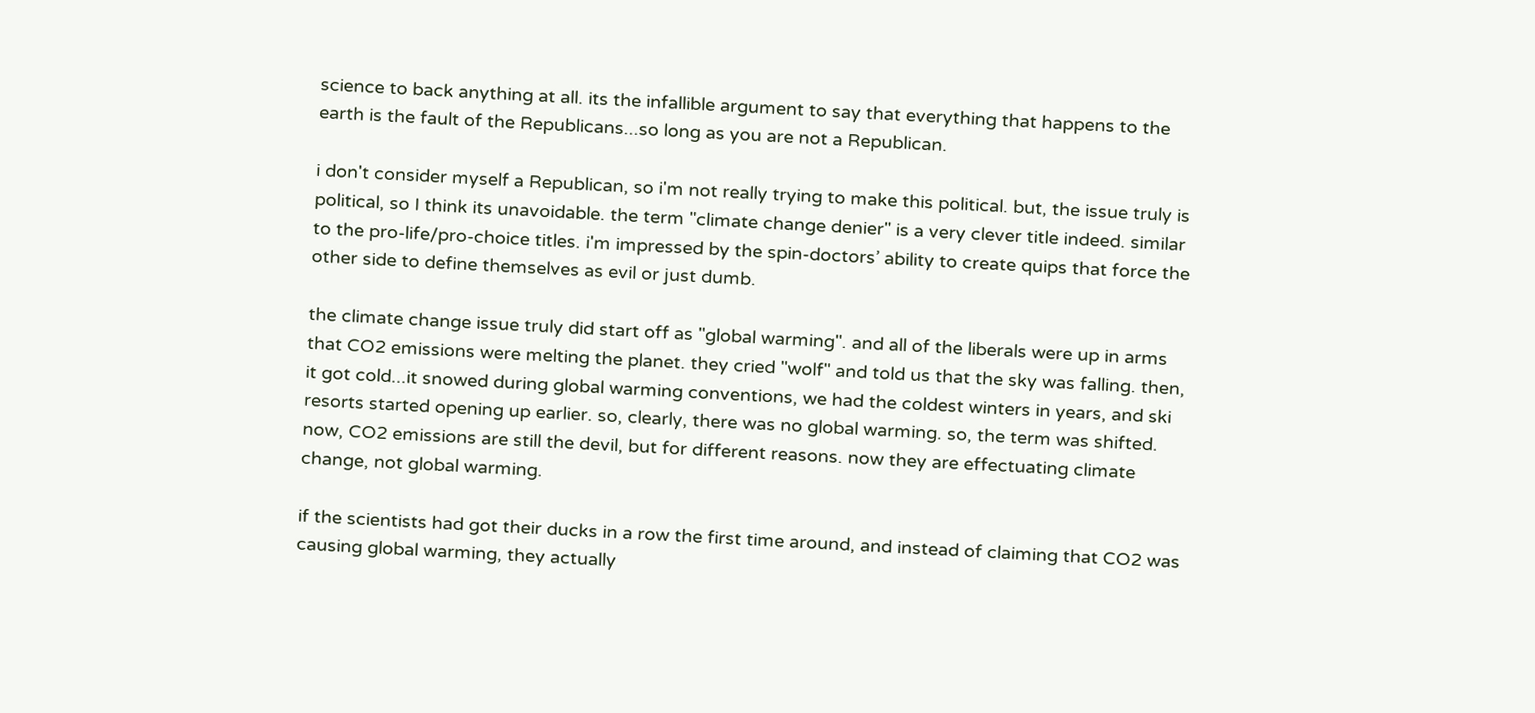science to back anything at all. its the infallible argument to say that everything that happens to the earth is the fault of the Republicans...so long as you are not a Republican.

i don't consider myself a Republican, so i'm not really trying to make this political. but, the issue truly is political, so I think its unavoidable. the term "climate change denier" is a very clever title indeed. similar to the pro-life/pro-choice titles. i'm impressed by the spin-doctors’ ability to create quips that force the other side to define themselves as evil or just dumb.

the climate change issue truly did start off as "global warming". and all of the liberals were up in arms that CO2 emissions were melting the planet. they cried "wolf" and told us that the sky was falling. then, it got cold...it snowed during global warming conventions, we had the coldest winters in years, and ski resorts started opening up earlier. so, clearly, there was no global warming. so, the term was shifted. now, CO2 emissions are still the devil, but for different reasons. now they are effectuating climate change, not global warming.

if the scientists had got their ducks in a row the first time around, and instead of claiming that CO2 was causing global warming, they actually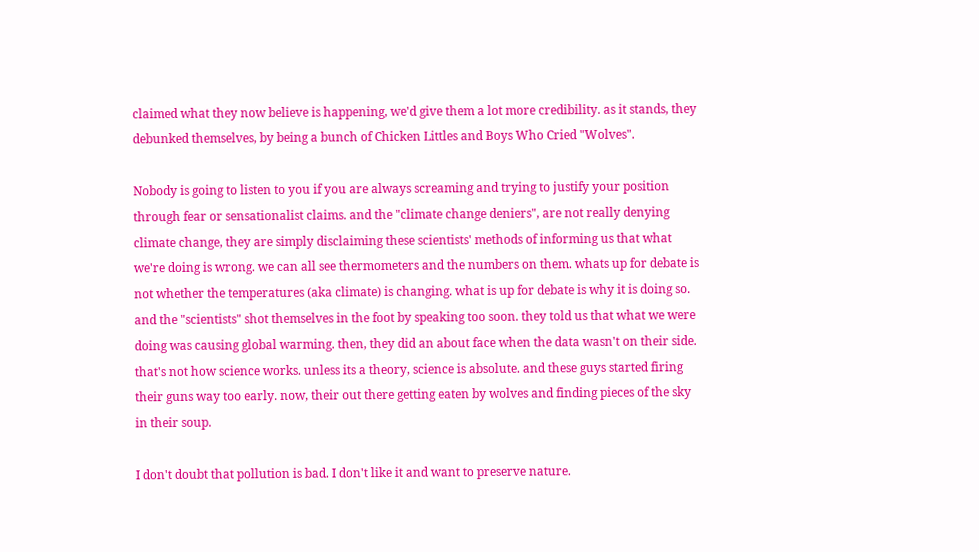claimed what they now believe is happening, we'd give them a lot more credibility. as it stands, they debunked themselves, by being a bunch of Chicken Littles and Boys Who Cried "Wolves".

Nobody is going to listen to you if you are always screaming and trying to justify your position through fear or sensationalist claims. and the "climate change deniers", are not really denying climate change, they are simply disclaiming these scientists' methods of informing us that what we're doing is wrong. we can all see thermometers and the numbers on them. whats up for debate is not whether the temperatures (aka climate) is changing. what is up for debate is why it is doing so. and the "scientists" shot themselves in the foot by speaking too soon. they told us that what we were doing was causing global warming. then, they did an about face when the data wasn't on their side. that's not how science works. unless its a theory, science is absolute. and these guys started firing their guns way too early. now, their out there getting eaten by wolves and finding pieces of the sky in their soup.

I don't doubt that pollution is bad. I don't like it and want to preserve nature.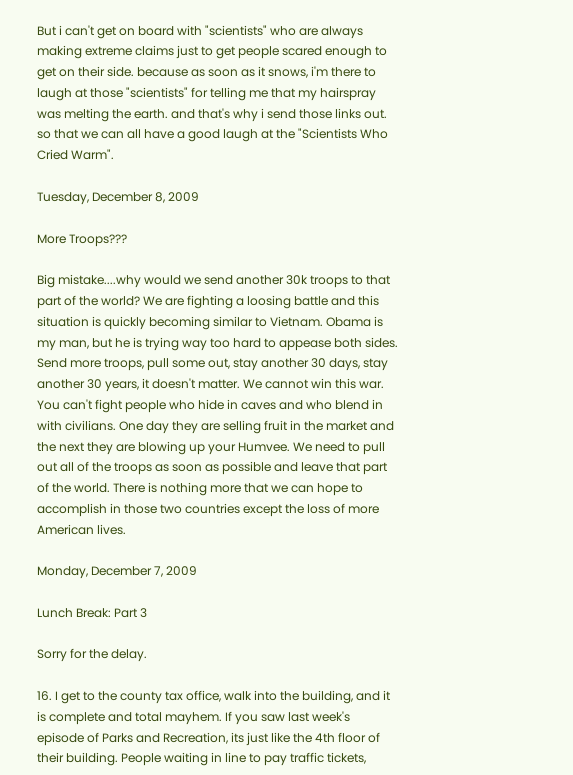But i can't get on board with "scientists" who are always making extreme claims just to get people scared enough to get on their side. because as soon as it snows, i'm there to laugh at those "scientists" for telling me that my hairspray was melting the earth. and that's why i send those links out. so that we can all have a good laugh at the "Scientists Who Cried Warm".

Tuesday, December 8, 2009

More Troops???

Big mistake....why would we send another 30k troops to that part of the world? We are fighting a loosing battle and this situation is quickly becoming similar to Vietnam. Obama is my man, but he is trying way too hard to appease both sides. Send more troops, pull some out, stay another 30 days, stay another 30 years, it doesn't matter. We cannot win this war. You can't fight people who hide in caves and who blend in with civilians. One day they are selling fruit in the market and the next they are blowing up your Humvee. We need to pull out all of the troops as soon as possible and leave that part of the world. There is nothing more that we can hope to accomplish in those two countries except the loss of more American lives.

Monday, December 7, 2009

Lunch Break: Part 3

Sorry for the delay.

16. I get to the county tax office, walk into the building, and it is complete and total mayhem. If you saw last week's episode of Parks and Recreation, its just like the 4th floor of their building. People waiting in line to pay traffic tickets,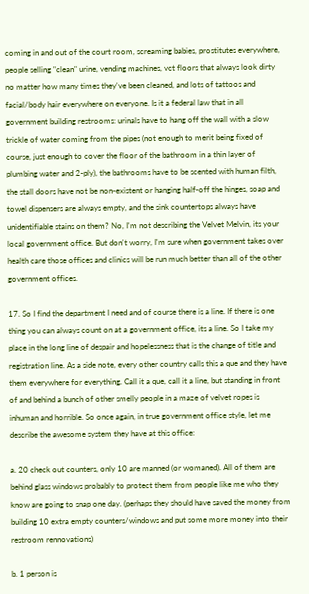coming in and out of the court room, screaming babies, prostitutes everywhere, people selling "clean" urine, vending machines, vct floors that always look dirty no matter how many times they've been cleaned, and lots of tattoos and facial/body hair everywhere on everyone. Is it a federal law that in all government building restrooms: urinals have to hang off the wall with a slow trickle of water coming from the pipes (not enough to merit being fixed of course, just enough to cover the floor of the bathroom in a thin layer of plumbing water and 2-ply), the bathrooms have to be scented with human filth, the stall doors have not be non-existent or hanging half-off the hinges, soap and towel dispensers are always empty, and the sink countertops always have unidentifiable stains on them? No, I'm not describing the Velvet Melvin, its your local government office. But don't worry, I'm sure when government takes over health care those offices and clinics will be run much better than all of the other government offices.

17. So I find the department I need and of course there is a line. If there is one thing you can always count on at a government office, its a line. So I take my place in the long line of despair and hopelessness that is the change of title and registration line. As a side note, every other country calls this a que and they have them everywhere for everything. Call it a que, call it a line, but standing in front of and behind a bunch of other smelly people in a maze of velvet ropes is inhuman and horrible. So once again, in true government office style, let me describe the awesome system they have at this office:

a. 20 check out counters, only 10 are manned (or womaned). All of them are behind glass windows probably to protect them from people like me who they know are going to snap one day. (perhaps they should have saved the money from building 10 extra empty counters/windows and put some more money into their restroom rennovations)

b. 1 person is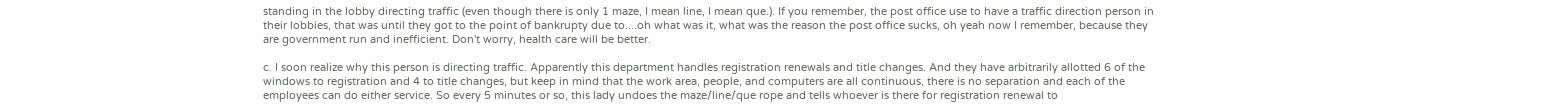standing in the lobby directing traffic (even though there is only 1 maze, I mean line, I mean que.). If you remember, the post office use to have a traffic direction person in their lobbies, that was until they got to the point of bankrupty due to....oh what was it, what was the reason the post office sucks, oh yeah now I remember, because they are government run and inefficient. Don't worry, health care will be better.

c. I soon realize why this person is directing traffic. Apparently this department handles registration renewals and title changes. And they have arbitrarily allotted 6 of the windows to registration and 4 to title changes, but keep in mind that the work area, people, and computers are all continuous, there is no separation and each of the employees can do either service. So every 5 minutes or so, this lady undoes the maze/line/que rope and tells whoever is there for registration renewal to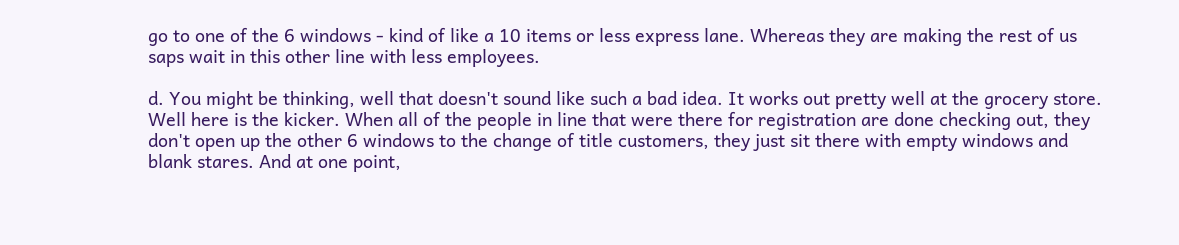go to one of the 6 windows - kind of like a 10 items or less express lane. Whereas they are making the rest of us saps wait in this other line with less employees.

d. You might be thinking, well that doesn't sound like such a bad idea. It works out pretty well at the grocery store. Well here is the kicker. When all of the people in line that were there for registration are done checking out, they don't open up the other 6 windows to the change of title customers, they just sit there with empty windows and blank stares. And at one point,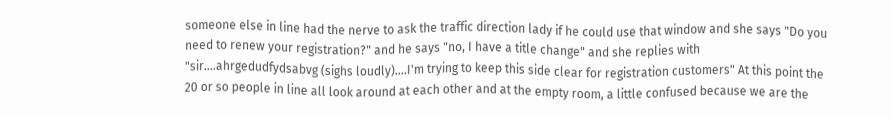someone else in line had the nerve to ask the traffic direction lady if he could use that window and she says "Do you need to renew your registration?" and he says "no, I have a title change" and she replies with "sir....ahrgedudfydsabvg (sighs loudly)....I'm trying to keep this side clear for registration customers" At this point the 20 or so people in line all look around at each other and at the empty room, a little confused because we are the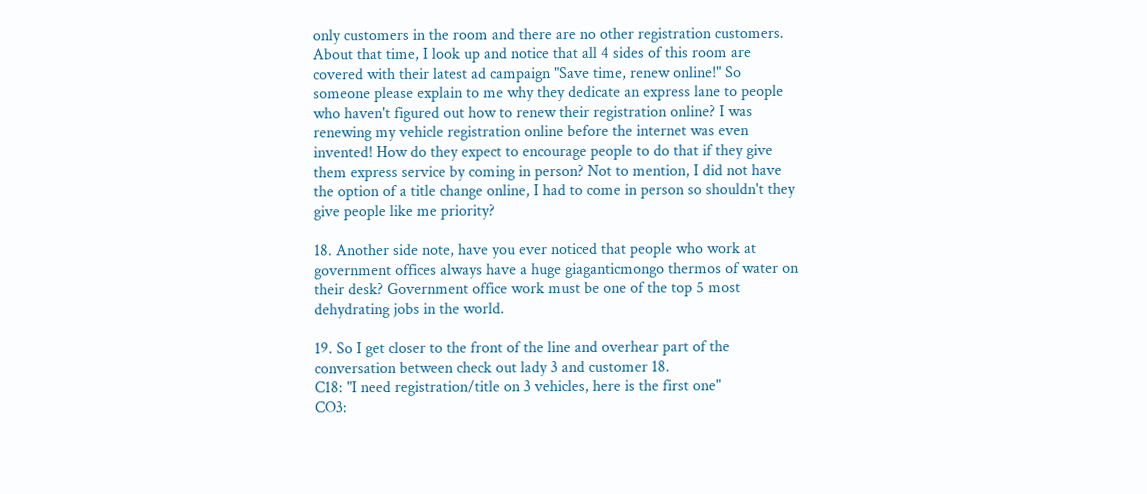only customers in the room and there are no other registration customers. About that time, I look up and notice that all 4 sides of this room are covered with their latest ad campaign "Save time, renew online!" So someone please explain to me why they dedicate an express lane to people who haven't figured out how to renew their registration online? I was renewing my vehicle registration online before the internet was even invented! How do they expect to encourage people to do that if they give them express service by coming in person? Not to mention, I did not have the option of a title change online, I had to come in person so shouldn't they give people like me priority?

18. Another side note, have you ever noticed that people who work at government offices always have a huge giaganticmongo thermos of water on their desk? Government office work must be one of the top 5 most dehydrating jobs in the world.

19. So I get closer to the front of the line and overhear part of the conversation between check out lady 3 and customer 18.
C18: "I need registration/title on 3 vehicles, here is the first one"
CO3: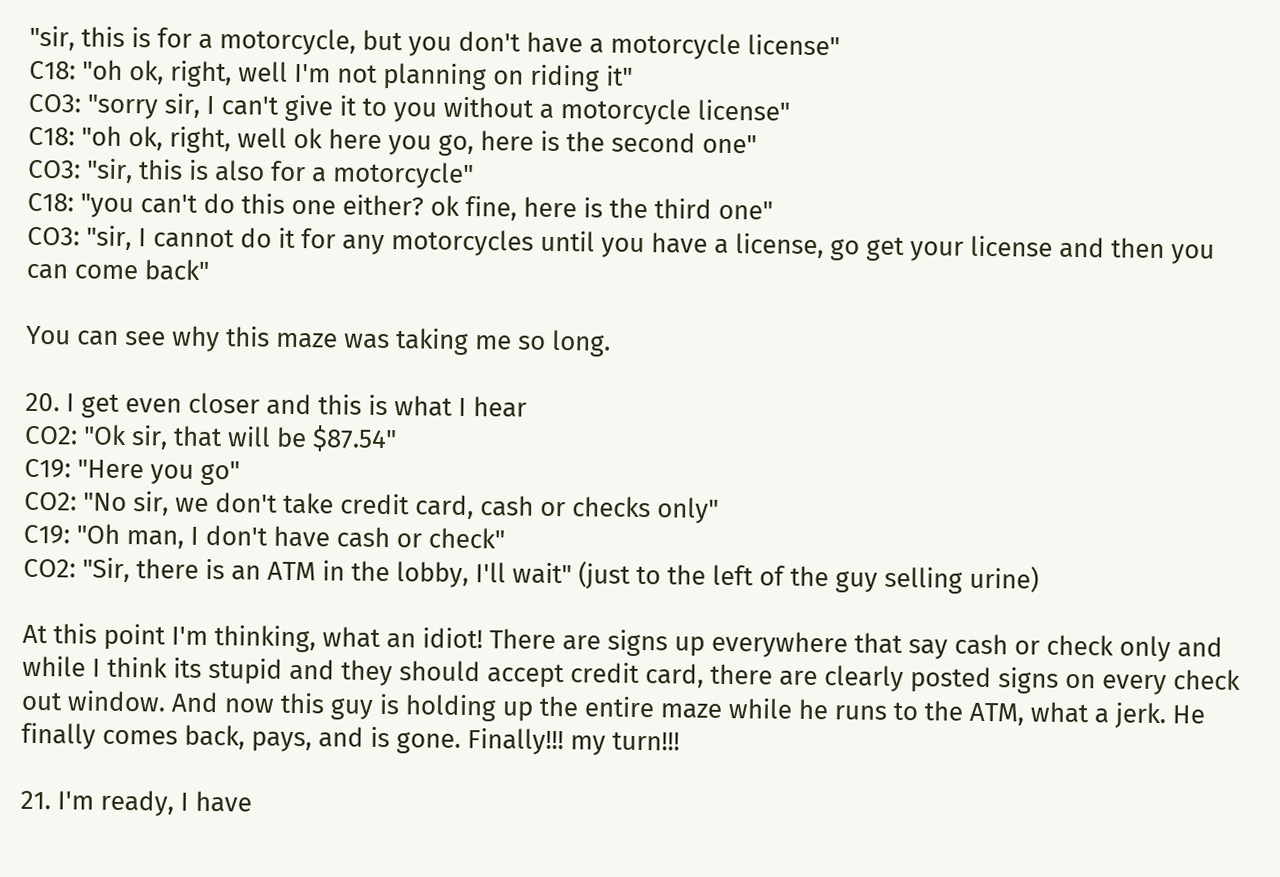"sir, this is for a motorcycle, but you don't have a motorcycle license"
C18: "oh ok, right, well I'm not planning on riding it"
CO3: "sorry sir, I can't give it to you without a motorcycle license"
C18: "oh ok, right, well ok here you go, here is the second one"
CO3: "sir, this is also for a motorcycle"
C18: "you can't do this one either? ok fine, here is the third one"
CO3: "sir, I cannot do it for any motorcycles until you have a license, go get your license and then you can come back"

You can see why this maze was taking me so long.

20. I get even closer and this is what I hear
CO2: "Ok sir, that will be $87.54"
C19: "Here you go"
CO2: "No sir, we don't take credit card, cash or checks only"
C19: "Oh man, I don't have cash or check"
CO2: "Sir, there is an ATM in the lobby, I'll wait" (just to the left of the guy selling urine)

At this point I'm thinking, what an idiot! There are signs up everywhere that say cash or check only and while I think its stupid and they should accept credit card, there are clearly posted signs on every check out window. And now this guy is holding up the entire maze while he runs to the ATM, what a jerk. He finally comes back, pays, and is gone. Finally!!! my turn!!!

21. I'm ready, I have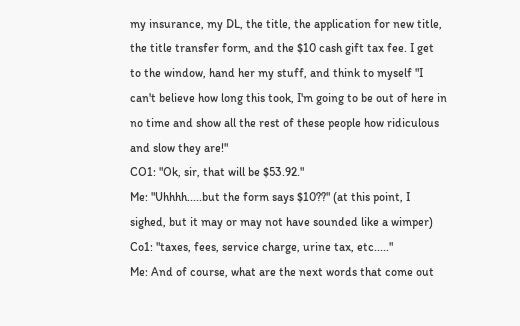my insurance, my DL, the title, the application for new title, the title transfer form, and the $10 cash gift tax fee. I get to the window, hand her my stuff, and think to myself "I can't believe how long this took, I'm going to be out of here in no time and show all the rest of these people how ridiculous and slow they are!"
CO1: "Ok, sir, that will be $53.92."
Me: "Uhhhh.....but the form says $10??" (at this point, I sighed, but it may or may not have sounded like a wimper)
Co1: "taxes, fees, service charge, urine tax, etc....."
Me: And of course, what are the next words that come out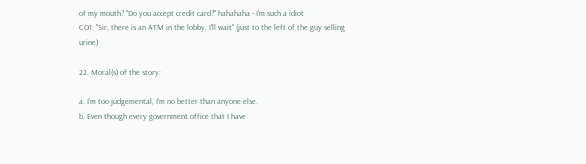of my mouth? "Do you accept credit card?" hahahaha - I'm such a idiot
CO1: "Sir, there is an ATM in the lobby, I'll wait" (just to the left of the guy selling urine)

22. Moral(s) of the story:

a. I'm too judgemental, I'm no better than anyone else.
b. Even though every government office that I have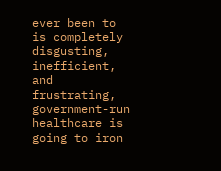ever been to is completely disgusting, inefficient, and frustrating, government-run healthcare is going to iron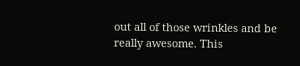out all of those wrinkles and be really awesome. This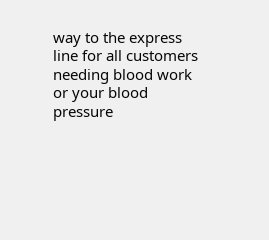way to the express line for all customers needing blood work or your blood pressure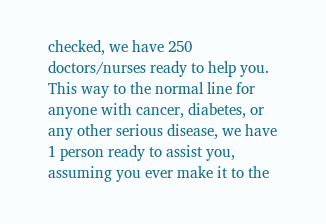checked, we have 250 doctors/nurses ready to help you. This way to the normal line for anyone with cancer, diabetes, or any other serious disease, we have 1 person ready to assist you, assuming you ever make it to the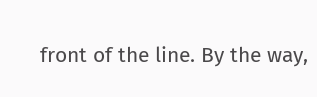front of the line. By the way,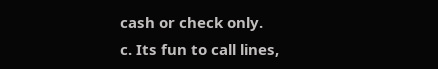cash or check only.
c. Its fun to call lines,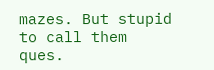mazes. But stupid to call them ques.